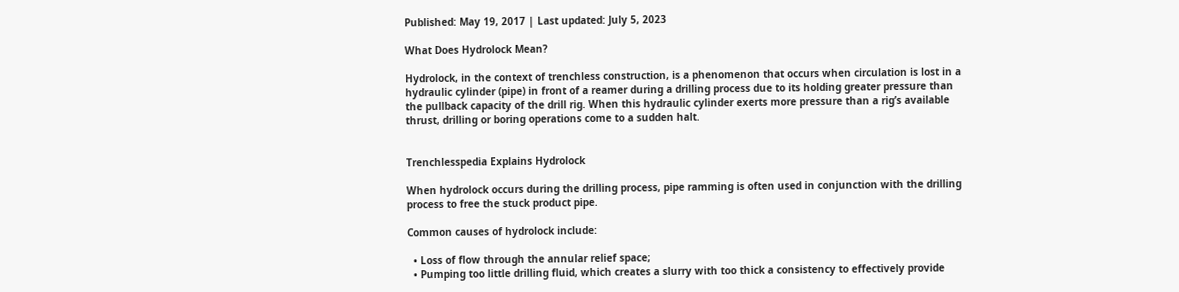Published: May 19, 2017 | Last updated: July 5, 2023

What Does Hydrolock Mean?

Hydrolock, in the context of trenchless construction, is a phenomenon that occurs when circulation is lost in a hydraulic cylinder (pipe) in front of a reamer during a drilling process due to its holding greater pressure than the pullback capacity of the drill rig. When this hydraulic cylinder exerts more pressure than a rig’s available thrust, drilling or boring operations come to a sudden halt.


Trenchlesspedia Explains Hydrolock

When hydrolock occurs during the drilling process, pipe ramming is often used in conjunction with the drilling process to free the stuck product pipe.

Common causes of hydrolock include:

  • Loss of flow through the annular relief space;
  • Pumping too little drilling fluid, which creates a slurry with too thick a consistency to effectively provide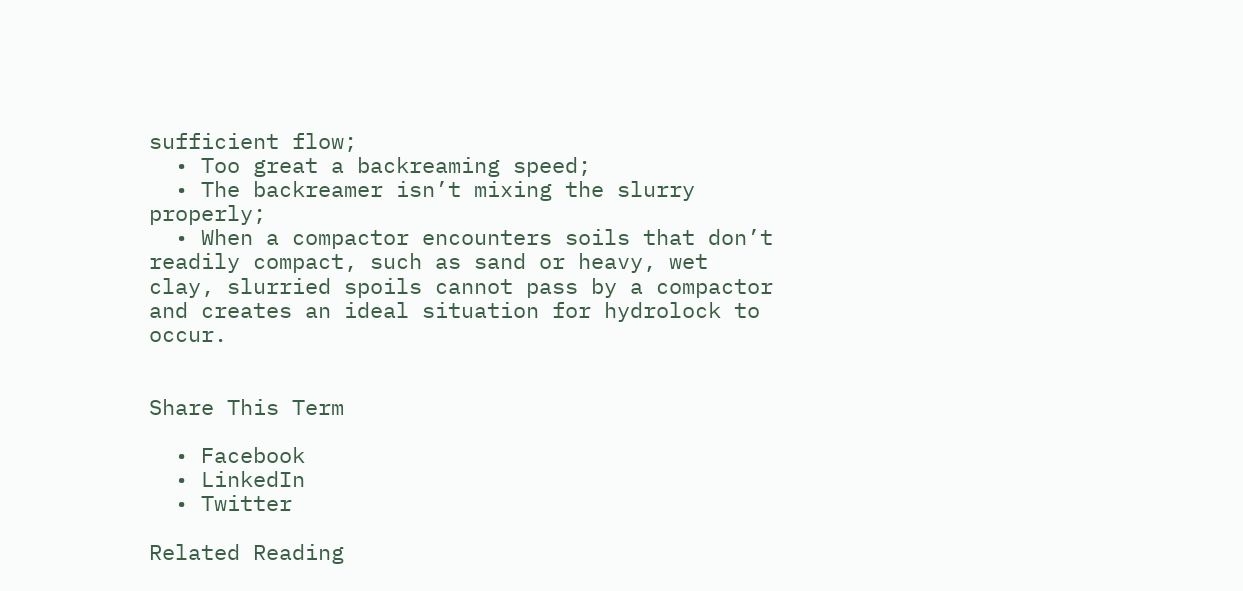sufficient flow;
  • Too great a backreaming speed;
  • The backreamer isn’t mixing the slurry properly;
  • When a compactor encounters soils that don’t readily compact, such as sand or heavy, wet clay, slurried spoils cannot pass by a compactor and creates an ideal situation for hydrolock to occur.


Share This Term

  • Facebook
  • LinkedIn
  • Twitter

Related Reading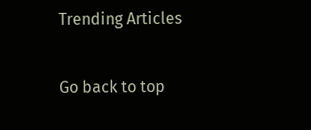Trending Articles

Go back to top